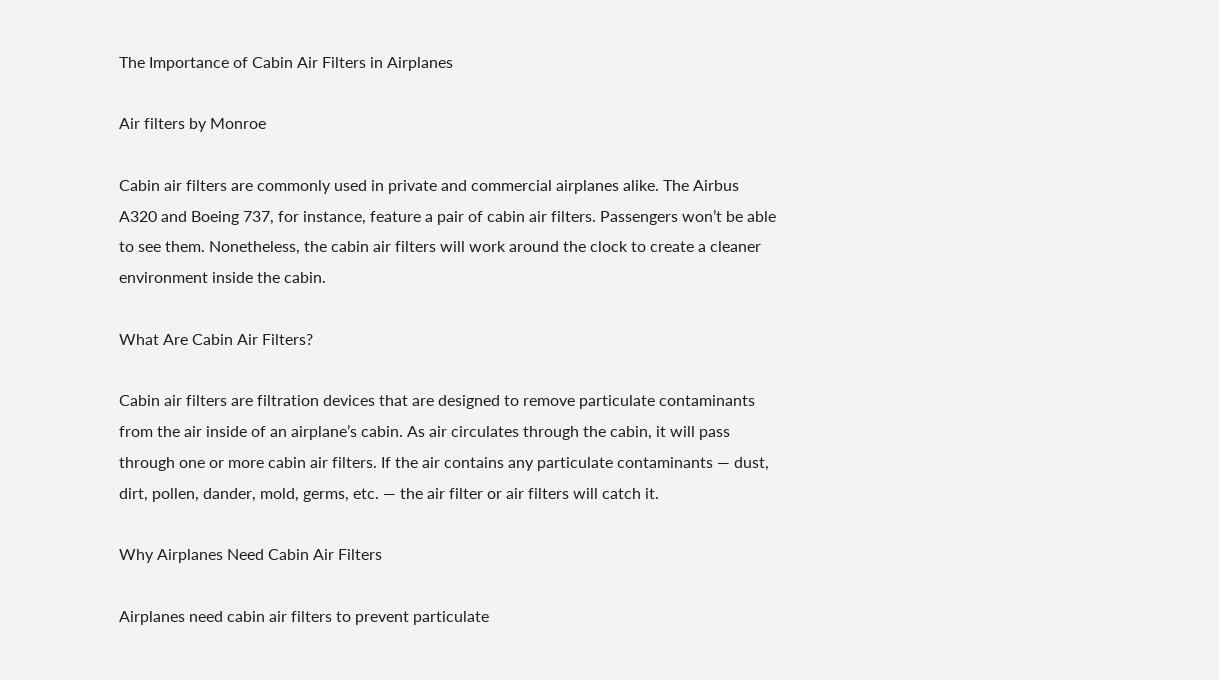The Importance of Cabin Air Filters in Airplanes

Air filters by Monroe

Cabin air filters are commonly used in private and commercial airplanes alike. The Airbus A320 and Boeing 737, for instance, feature a pair of cabin air filters. Passengers won’t be able to see them. Nonetheless, the cabin air filters will work around the clock to create a cleaner environment inside the cabin.

What Are Cabin Air Filters?

Cabin air filters are filtration devices that are designed to remove particulate contaminants from the air inside of an airplane’s cabin. As air circulates through the cabin, it will pass through one or more cabin air filters. If the air contains any particulate contaminants — dust, dirt, pollen, dander, mold, germs, etc. — the air filter or air filters will catch it.

Why Airplanes Need Cabin Air Filters

Airplanes need cabin air filters to prevent particulate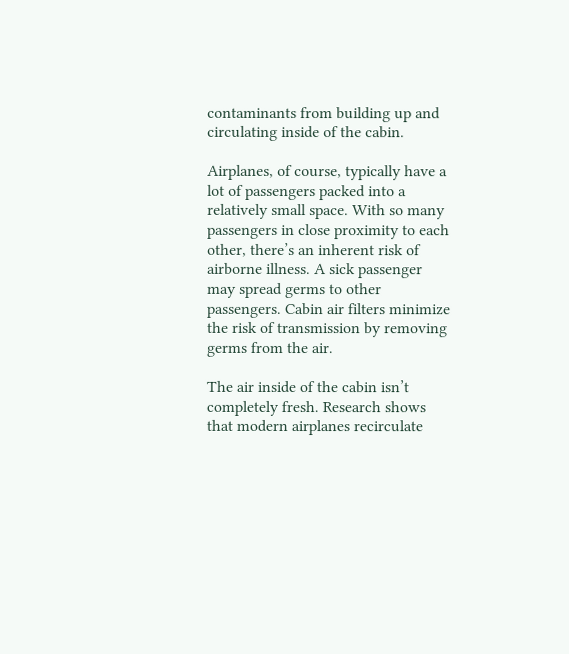contaminants from building up and circulating inside of the cabin.

Airplanes, of course, typically have a lot of passengers packed into a relatively small space. With so many passengers in close proximity to each other, there’s an inherent risk of airborne illness. A sick passenger may spread germs to other passengers. Cabin air filters minimize the risk of transmission by removing germs from the air.

The air inside of the cabin isn’t completely fresh. Research shows that modern airplanes recirculate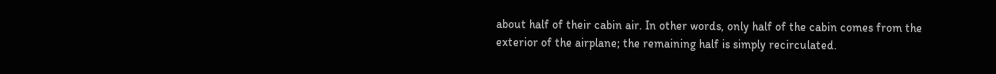about half of their cabin air. In other words, only half of the cabin comes from the exterior of the airplane; the remaining half is simply recirculated.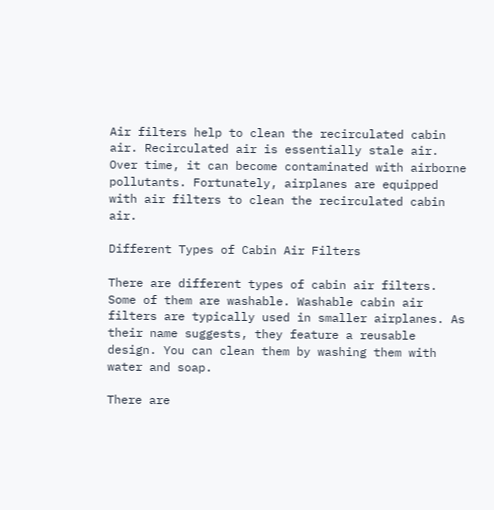Air filters help to clean the recirculated cabin air. Recirculated air is essentially stale air. Over time, it can become contaminated with airborne pollutants. Fortunately, airplanes are equipped with air filters to clean the recirculated cabin air.

Different Types of Cabin Air Filters

There are different types of cabin air filters. Some of them are washable. Washable cabin air filters are typically used in smaller airplanes. As their name suggests, they feature a reusable design. You can clean them by washing them with water and soap.

There are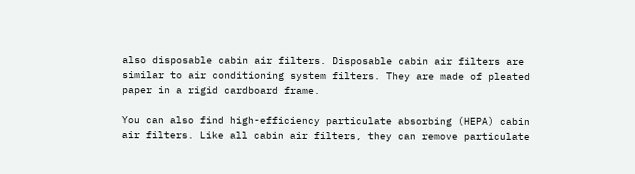also disposable cabin air filters. Disposable cabin air filters are similar to air conditioning system filters. They are made of pleated paper in a rigid cardboard frame.

You can also find high-efficiency particulate absorbing (HEPA) cabin air filters. Like all cabin air filters, they can remove particulate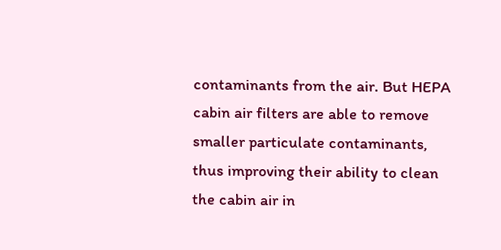contaminants from the air. But HEPA cabin air filters are able to remove smaller particulate contaminants, thus improving their ability to clean the cabin air in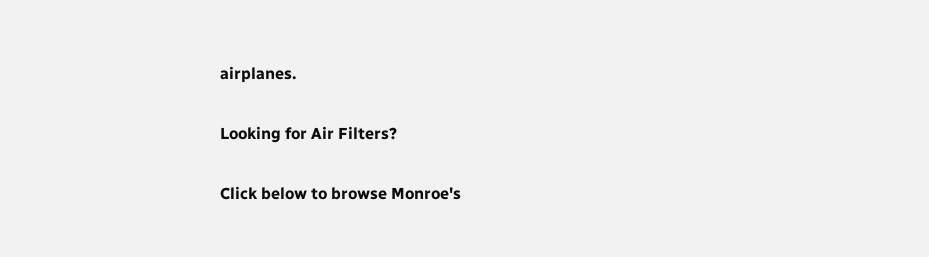airplanes.

Looking for Air Filters?

Click below to browse Monroe's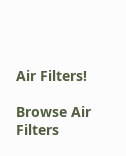Air Filters!

Browse Air Filters